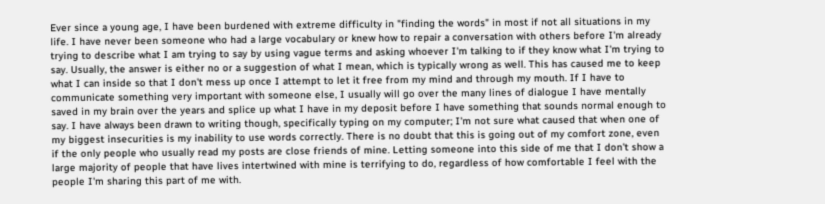Ever since a young age, I have been burdened with extreme difficulty in "finding the words" in most if not all situations in my life. I have never been someone who had a large vocabulary or knew how to repair a conversation with others before I'm already trying to describe what I am trying to say by using vague terms and asking whoever I'm talking to if they know what I'm trying to say. Usually, the answer is either no or a suggestion of what I mean, which is typically wrong as well. This has caused me to keep what I can inside so that I don't mess up once I attempt to let it free from my mind and through my mouth. If I have to communicate something very important with someone else, I usually will go over the many lines of dialogue I have mentally saved in my brain over the years and splice up what I have in my deposit before I have something that sounds normal enough to say. I have always been drawn to writing though, specifically typing on my computer; I'm not sure what caused that when one of my biggest insecurities is my inability to use words correctly. There is no doubt that this is going out of my comfort zone, even if the only people who usually read my posts are close friends of mine. Letting someone into this side of me that I don't show a large majority of people that have lives intertwined with mine is terrifying to do, regardless of how comfortable I feel with the people I'm sharing this part of me with.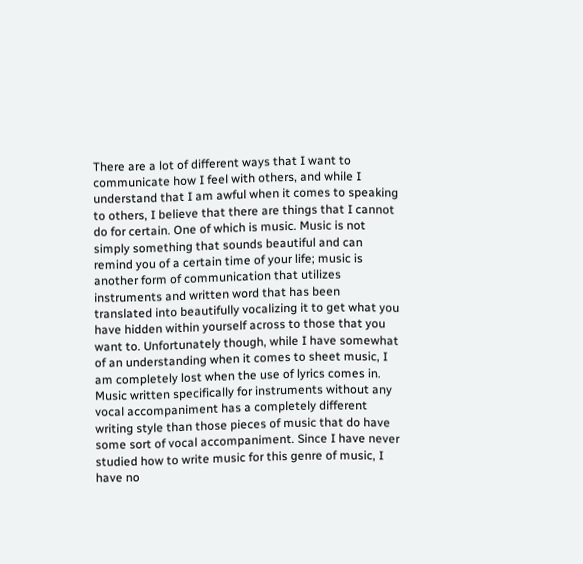There are a lot of different ways that I want to communicate how I feel with others, and while I understand that I am awful when it comes to speaking to others, I believe that there are things that I cannot do for certain. One of which is music. Music is not simply something that sounds beautiful and can remind you of a certain time of your life; music is another form of communication that utilizes instruments and written word that has been translated into beautifully vocalizing it to get what you have hidden within yourself across to those that you want to. Unfortunately though, while I have somewhat of an understanding when it comes to sheet music, I am completely lost when the use of lyrics comes in. Music written specifically for instruments without any vocal accompaniment has a completely different writing style than those pieces of music that do have some sort of vocal accompaniment. Since I have never studied how to write music for this genre of music, I have no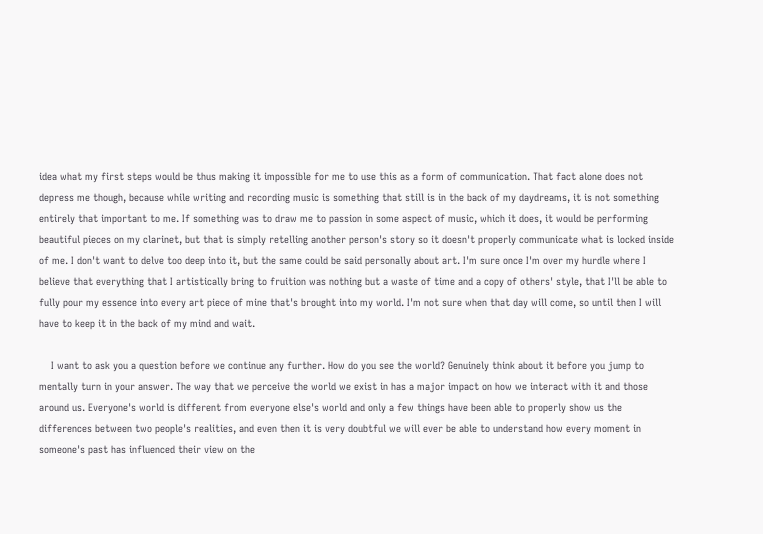idea what my first steps would be thus making it impossible for me to use this as a form of communication. That fact alone does not depress me though, because while writing and recording music is something that still is in the back of my daydreams, it is not something entirely that important to me. If something was to draw me to passion in some aspect of music, which it does, it would be performing beautiful pieces on my clarinet, but that is simply retelling another person's story so it doesn't properly communicate what is locked inside of me. I don't want to delve too deep into it, but the same could be said personally about art. I'm sure once I'm over my hurdle where I believe that everything that I artistically bring to fruition was nothing but a waste of time and a copy of others' style, that I'll be able to fully pour my essence into every art piece of mine that's brought into my world. I'm not sure when that day will come, so until then I will have to keep it in the back of my mind and wait.

    I want to ask you a question before we continue any further. How do you see the world? Genuinely think about it before you jump to mentally turn in your answer. The way that we perceive the world we exist in has a major impact on how we interact with it and those around us. Everyone's world is different from everyone else's world and only a few things have been able to properly show us the differences between two people's realities, and even then it is very doubtful we will ever be able to understand how every moment in someone's past has influenced their view on the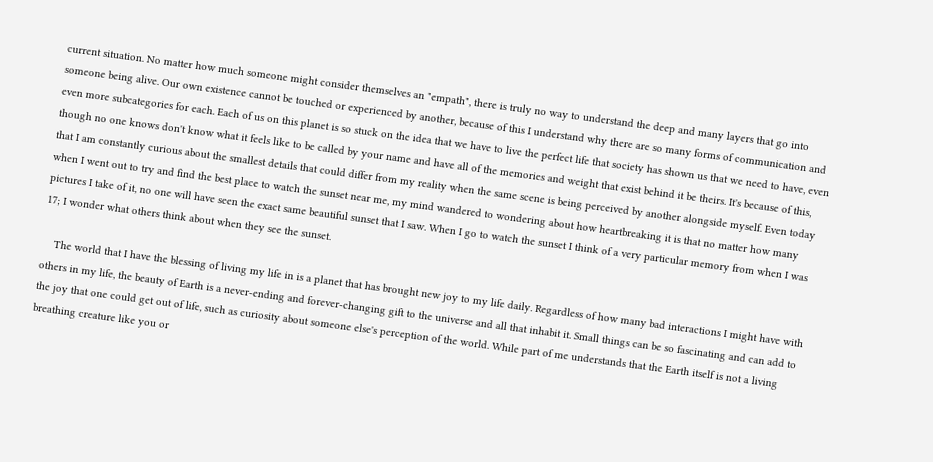current situation. No matter how much someone might consider themselves an "empath", there is truly no way to understand the deep and many layers that go into someone being alive. Our own existence cannot be touched or experienced by another, because of this I understand why there are so many forms of communication and even more subcategories for each. Each of us on this planet is so stuck on the idea that we have to live the perfect life that society has shown us that we need to have, even though no one knows don't know what it feels like to be called by your name and have all of the memories and weight that exist behind it be theirs. It's because of this, that I am constantly curious about the smallest details that could differ from my reality when the same scene is being perceived by another alongside myself. Even today when I went out to try and find the best place to watch the sunset near me, my mind wandered to wondering about how heartbreaking it is that no matter how many pictures I take of it, no one will have seen the exact same beautiful sunset that I saw. When I go to watch the sunset I think of a very particular memory from when I was 17; I wonder what others think about when they see the sunset.

    The world that I have the blessing of living my life in is a planet that has brought new joy to my life daily. Regardless of how many bad interactions I might have with others in my life, the beauty of Earth is a never-ending and forever-changing gift to the universe and all that inhabit it. Small things can be so fascinating and can add to the joy that one could get out of life, such as curiosity about someone else's perception of the world. While part of me understands that the Earth itself is not a living breathing creature like you or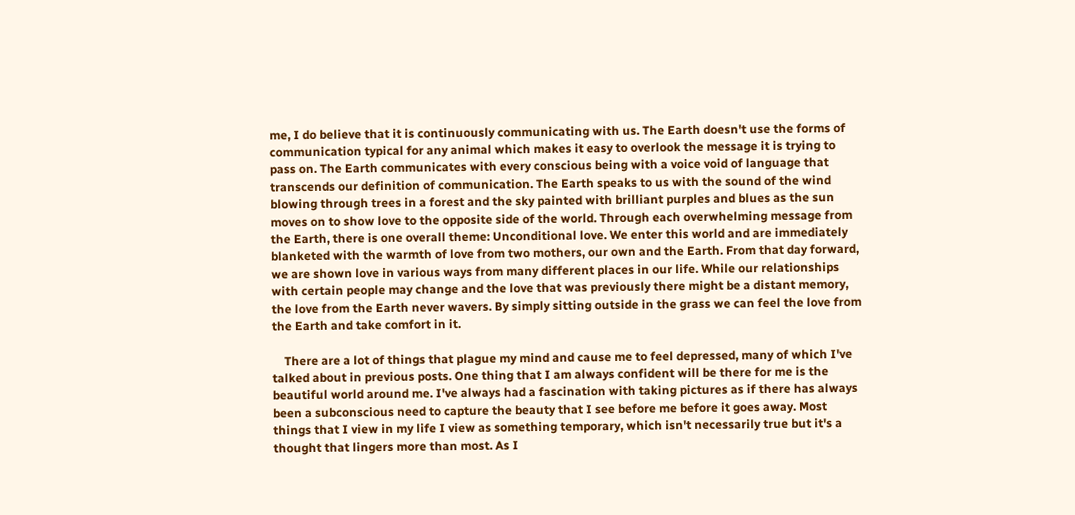me, I do believe that it is continuously communicating with us. The Earth doesn't use the forms of communication typical for any animal which makes it easy to overlook the message it is trying to pass on. The Earth communicates with every conscious being with a voice void of language that transcends our definition of communication. The Earth speaks to us with the sound of the wind blowing through trees in a forest and the sky painted with brilliant purples and blues as the sun moves on to show love to the opposite side of the world. Through each overwhelming message from the Earth, there is one overall theme: Unconditional love. We enter this world and are immediately blanketed with the warmth of love from two mothers, our own and the Earth. From that day forward, we are shown love in various ways from many different places in our life. While our relationships with certain people may change and the love that was previously there might be a distant memory, the love from the Earth never wavers. By simply sitting outside in the grass we can feel the love from the Earth and take comfort in it.

    There are a lot of things that plague my mind and cause me to feel depressed, many of which I've talked about in previous posts. One thing that I am always confident will be there for me is the beautiful world around me. I've always had a fascination with taking pictures as if there has always been a subconscious need to capture the beauty that I see before me before it goes away. Most things that I view in my life I view as something temporary, which isn't necessarily true but it's a thought that lingers more than most. As I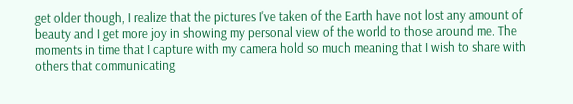get older though, I realize that the pictures I've taken of the Earth have not lost any amount of beauty and I get more joy in showing my personal view of the world to those around me. The moments in time that I capture with my camera hold so much meaning that I wish to share with others that communicating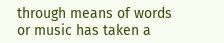through means of words or music has taken a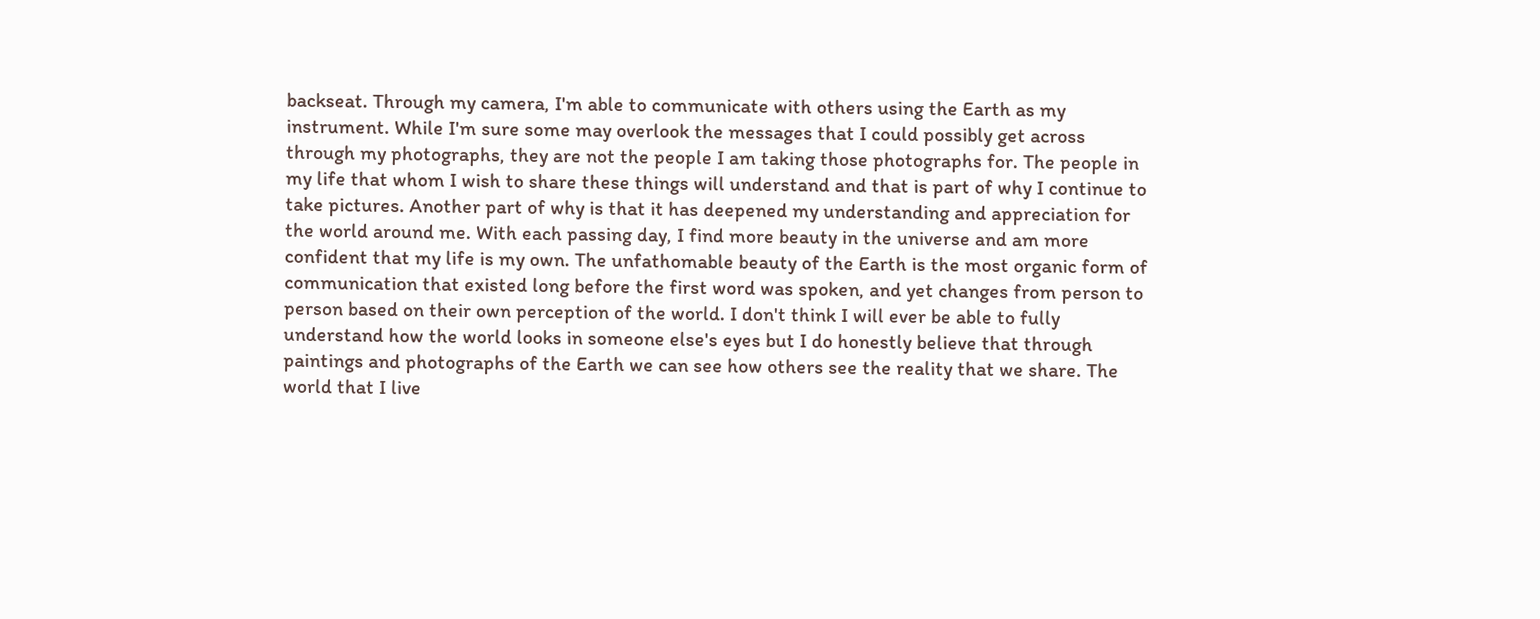backseat. Through my camera, I'm able to communicate with others using the Earth as my instrument. While I'm sure some may overlook the messages that I could possibly get across through my photographs, they are not the people I am taking those photographs for. The people in my life that whom I wish to share these things will understand and that is part of why I continue to take pictures. Another part of why is that it has deepened my understanding and appreciation for the world around me. With each passing day, I find more beauty in the universe and am more confident that my life is my own. The unfathomable beauty of the Earth is the most organic form of communication that existed long before the first word was spoken, and yet changes from person to person based on their own perception of the world. I don't think I will ever be able to fully understand how the world looks in someone else's eyes but I do honestly believe that through paintings and photographs of the Earth we can see how others see the reality that we share. The world that I live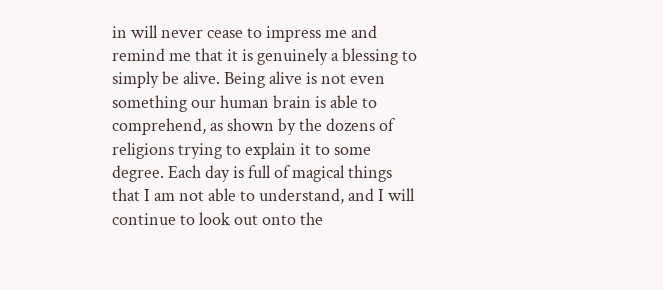in will never cease to impress me and remind me that it is genuinely a blessing to simply be alive. Being alive is not even something our human brain is able to comprehend, as shown by the dozens of religions trying to explain it to some degree. Each day is full of magical things that I am not able to understand, and I will continue to look out onto the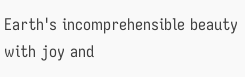Earth's incomprehensible beauty with joy and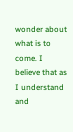wonder about what is to come. I believe that as I understand and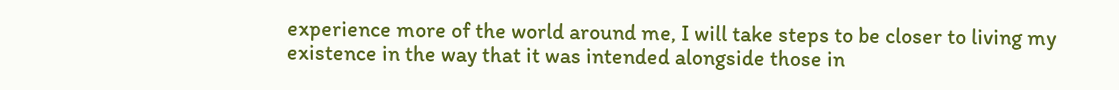experience more of the world around me, I will take steps to be closer to living my existence in the way that it was intended alongside those in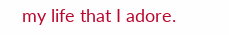my life that I adore.